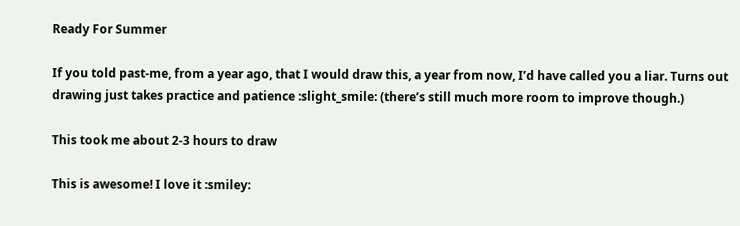Ready For Summer

If you told past-me, from a year ago, that I would draw this, a year from now, I’d have called you a liar. Turns out drawing just takes practice and patience :slight_smile: (there’s still much more room to improve though.)

This took me about 2-3 hours to draw

This is awesome! I love it :smiley: